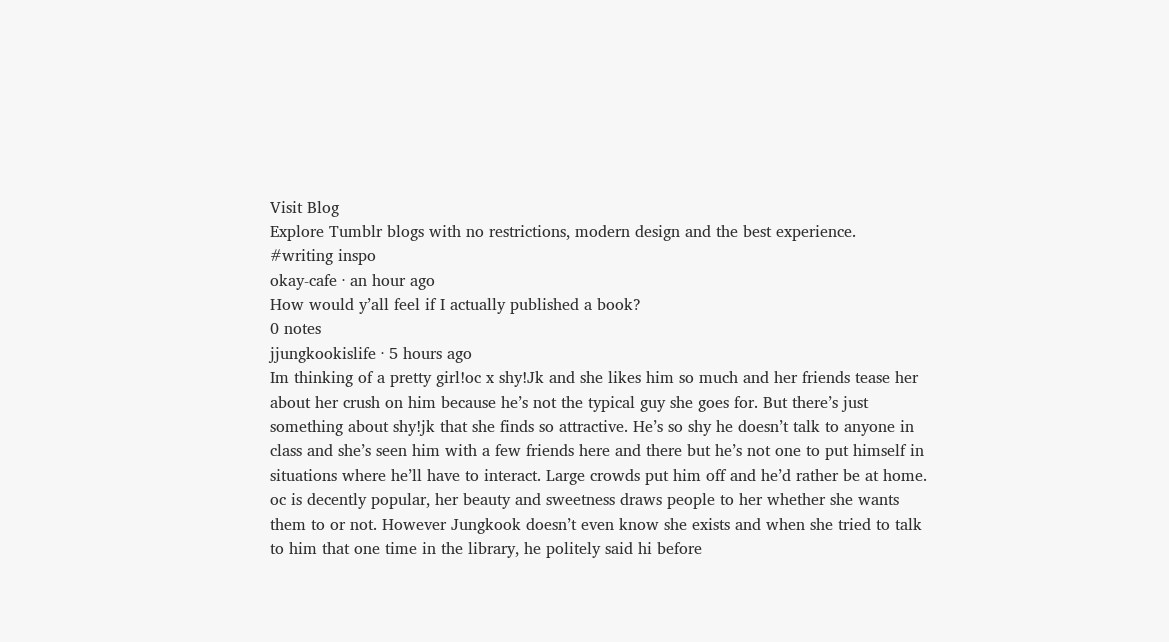Visit Blog
Explore Tumblr blogs with no restrictions, modern design and the best experience.
#writing inspo
okay-cafe · an hour ago
How would y’all feel if I actually published a book?
0 notes
jjungkookislife · 5 hours ago
Im thinking of a pretty girl!oc x shy!Jk and she likes him so much and her friends tease her about her crush on him because he’s not the typical guy she goes for. But there’s just something about shy!jk that she finds so attractive. He’s so shy he doesn’t talk to anyone in class and she’s seen him with a few friends here and there but he’s not one to put himself in situations where he’ll have to interact. Large crowds put him off and he’d rather be at home.
oc is decently popular, her beauty and sweetness draws people to her whether she wants them to or not. However Jungkook doesn’t even know she exists and when she tried to talk to him that one time in the library, he politely said hi before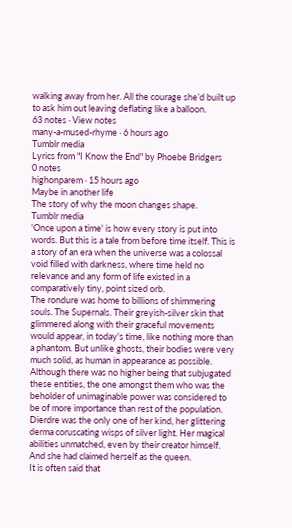walking away from her. All the courage she’d built up to ask him out leaving deflating like a balloon.
63 notes · View notes
many-a-mused-rhyme · 6 hours ago
Tumblr media
Lyrics from "I Know the End" by Phoebe Bridgers
0 notes
highonparem · 15 hours ago
Maybe in another life
The story of why the moon changes shape.
Tumblr media
'Once upon a time' is how every story is put into words. But this is a tale from before time itself. This is a story of an era when the universe was a colossal void filled with darkness, where time held no relevance and any form of life existed in a comparatively tiny, point sized orb.
The rondure was home to billions of shimmering souls. The Supernals. Their greyish-silver skin that glimmered along with their graceful movements would appear, in today's time, like nothing more than a phantom. But unlike ghosts, their bodies were very much solid, as human in appearance as possible.
Although there was no higher being that subjugated these entities, the one amongst them who was the beholder of unimaginable power was considered to be of more importance than rest of the population. Dierdre was the only one of her kind, her glittering derma coruscating wisps of silver light. Her magical abilities unmatched, even by their creator himself. And she had claimed herself as the queen.
It is often said that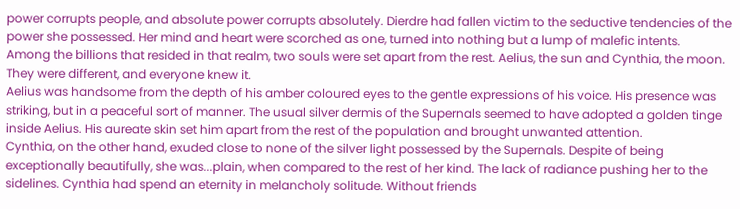power corrupts people, and absolute power corrupts absolutely. Dierdre had fallen victim to the seductive tendencies of the power she possessed. Her mind and heart were scorched as one, turned into nothing but a lump of malefic intents.
Among the billions that resided in that realm, two souls were set apart from the rest. Aelius, the sun and Cynthia, the moon. They were different, and everyone knew it.
Aelius was handsome from the depth of his amber coloured eyes to the gentle expressions of his voice. His presence was striking, but in a peaceful sort of manner. The usual silver dermis of the Supernals seemed to have adopted a golden tinge inside Aelius. His aureate skin set him apart from the rest of the population and brought unwanted attention.
Cynthia, on the other hand, exuded close to none of the silver light possessed by the Supernals. Despite of being exceptionally beautifully, she was...plain, when compared to the rest of her kind. The lack of radiance pushing her to the sidelines. Cynthia had spend an eternity in melancholy solitude. Without friends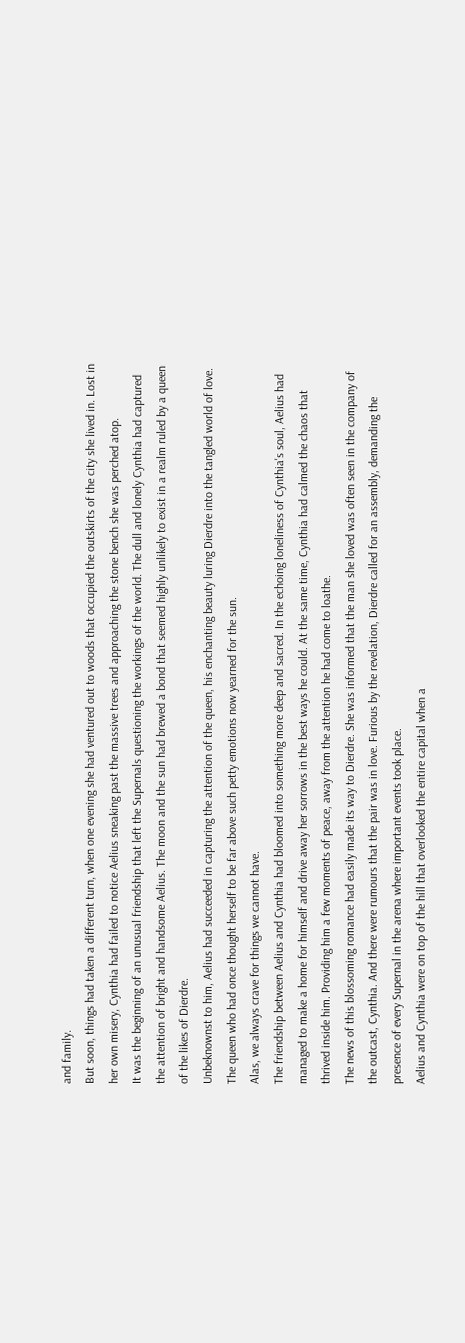and family.
But soon, things had taken a different turn, when one evening she had ventured out to woods that occupied the outskirts of the city she lived in. Lost in her own misery, Cynthia had failed to notice Aelius sneaking past the massive trees and approaching the stone bench she was perched atop.
It was the beginning of an unusual friendship that left the Supernals questioning the workings of the world. The dull and lonely Cynthia had captured the attention of bright and handsome Aelius. The moon and the sun had brewed a bond that seemed highly unlikely to exist in a realm ruled by a queen of the likes of Dierdre.
Unbeknownst to him, Aelius had succeeded in capturing the attention of the queen, his enchanting beauty luring Dierdre into the tangled world of love. The queen who had once thought herself to be far above such petty emotions now yearned for the sun.
Alas, we always crave for things we cannot have.
The friendship between Aelius and Cynthia had bloomed into something more deep and sacred. In the echoing loneliness of Cynthia's soul, Aelius had managed to make a home for himself and drive away her sorrows in the best ways he could. At the same time, Cynthia had calmed the chaos that thrived inside him. Providing him a few moments of peace, away from the attention he had come to loathe.
The news of this blossoming romance had easily made its way to Dierdre. She was informed that the man she loved was often seen in the company of the outcast, Cynthia. And there were rumours that the pair was in love. Furious by the revelation, Dierdre called for an assembly, demanding the presence of every Supernal in the arena where important events took place.
Aelius and Cynthia were on top of the hill that overlooked the entire capital when a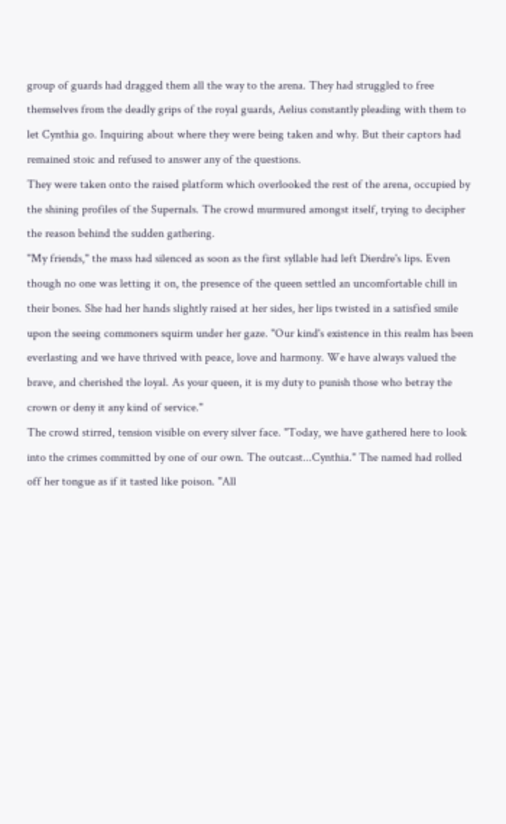group of guards had dragged them all the way to the arena. They had struggled to free themselves from the deadly grips of the royal guards, Aelius constantly pleading with them to let Cynthia go. Inquiring about where they were being taken and why. But their captors had remained stoic and refused to answer any of the questions.
They were taken onto the raised platform which overlooked the rest of the arena, occupied by the shining profiles of the Supernals. The crowd murmured amongst itself, trying to decipher the reason behind the sudden gathering.
"My friends," the mass had silenced as soon as the first syllable had left Dierdre's lips. Even though no one was letting it on, the presence of the queen settled an uncomfortable chill in their bones. She had her hands slightly raised at her sides, her lips twisted in a satisfied smile upon the seeing commoners squirm under her gaze. "Our kind's existence in this realm has been everlasting and we have thrived with peace, love and harmony. We have always valued the brave, and cherished the loyal. As your queen, it is my duty to punish those who betray the crown or deny it any kind of service."
The crowd stirred, tension visible on every silver face. "Today, we have gathered here to look into the crimes committed by one of our own. The outcast...Cynthia." The named had rolled off her tongue as if it tasted like poison. "All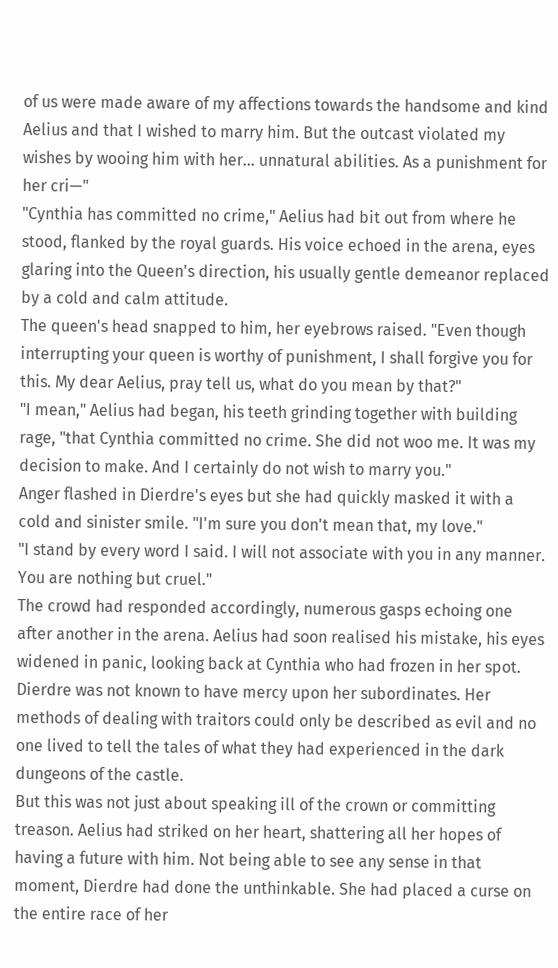of us were made aware of my affections towards the handsome and kind Aelius and that I wished to marry him. But the outcast violated my wishes by wooing him with her... unnatural abilities. As a punishment for her cri—"
"Cynthia has committed no crime," Aelius had bit out from where he stood, flanked by the royal guards. His voice echoed in the arena, eyes glaring into the Queen's direction, his usually gentle demeanor replaced by a cold and calm attitude.
The queen's head snapped to him, her eyebrows raised. "Even though interrupting your queen is worthy of punishment, I shall forgive you for this. My dear Aelius, pray tell us, what do you mean by that?"
"I mean," Aelius had began, his teeth grinding together with building rage, "that Cynthia committed no crime. She did not woo me. It was my decision to make. And I certainly do not wish to marry you."
Anger flashed in Dierdre's eyes but she had quickly masked it with a cold and sinister smile. "I'm sure you don't mean that, my love."
"I stand by every word I said. I will not associate with you in any manner. You are nothing but cruel."
The crowd had responded accordingly, numerous gasps echoing one after another in the arena. Aelius had soon realised his mistake, his eyes widened in panic, looking back at Cynthia who had frozen in her spot.
Dierdre was not known to have mercy upon her subordinates. Her methods of dealing with traitors could only be described as evil and no one lived to tell the tales of what they had experienced in the dark dungeons of the castle.
But this was not just about speaking ill of the crown or committing treason. Aelius had striked on her heart, shattering all her hopes of having a future with him. Not being able to see any sense in that moment, Dierdre had done the unthinkable. She had placed a curse on the entire race of her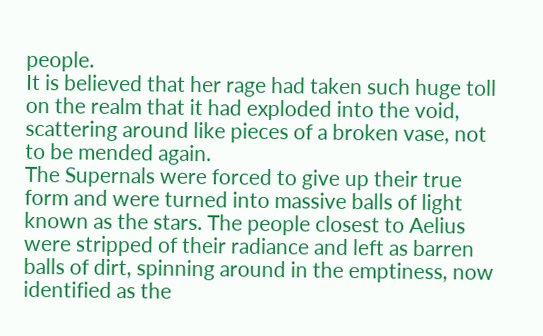people.
It is believed that her rage had taken such huge toll on the realm that it had exploded into the void, scattering around like pieces of a broken vase, not to be mended again.
The Supernals were forced to give up their true form and were turned into massive balls of light known as the stars. The people closest to Aelius were stripped of their radiance and left as barren balls of dirt, spinning around in the emptiness, now identified as the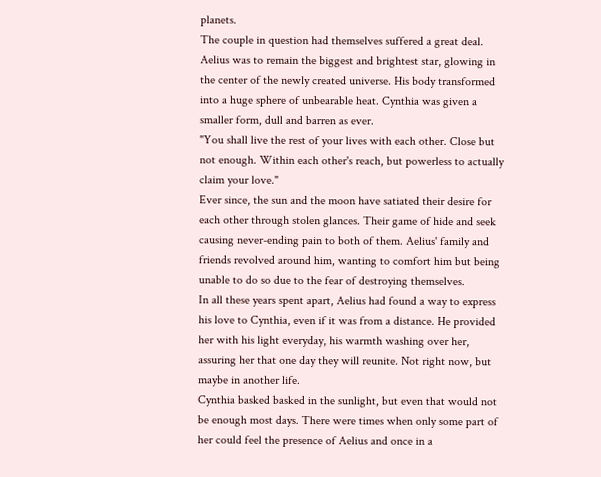planets.
The couple in question had themselves suffered a great deal. Aelius was to remain the biggest and brightest star, glowing in the center of the newly created universe. His body transformed into a huge sphere of unbearable heat. Cynthia was given a smaller form, dull and barren as ever.
"You shall live the rest of your lives with each other. Close but not enough. Within each other's reach, but powerless to actually claim your love."
Ever since, the sun and the moon have satiated their desire for each other through stolen glances. Their game of hide and seek causing never-ending pain to both of them. Aelius' family and friends revolved around him, wanting to comfort him but being unable to do so due to the fear of destroying themselves.
In all these years spent apart, Aelius had found a way to express his love to Cynthia, even if it was from a distance. He provided her with his light everyday, his warmth washing over her, assuring her that one day they will reunite. Not right now, but maybe in another life.
Cynthia basked basked in the sunlight, but even that would not be enough most days. There were times when only some part of her could feel the presence of Aelius and once in a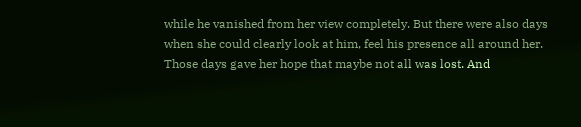while he vanished from her view completely. But there were also days when she could clearly look at him, feel his presence all around her. Those days gave her hope that maybe not all was lost. And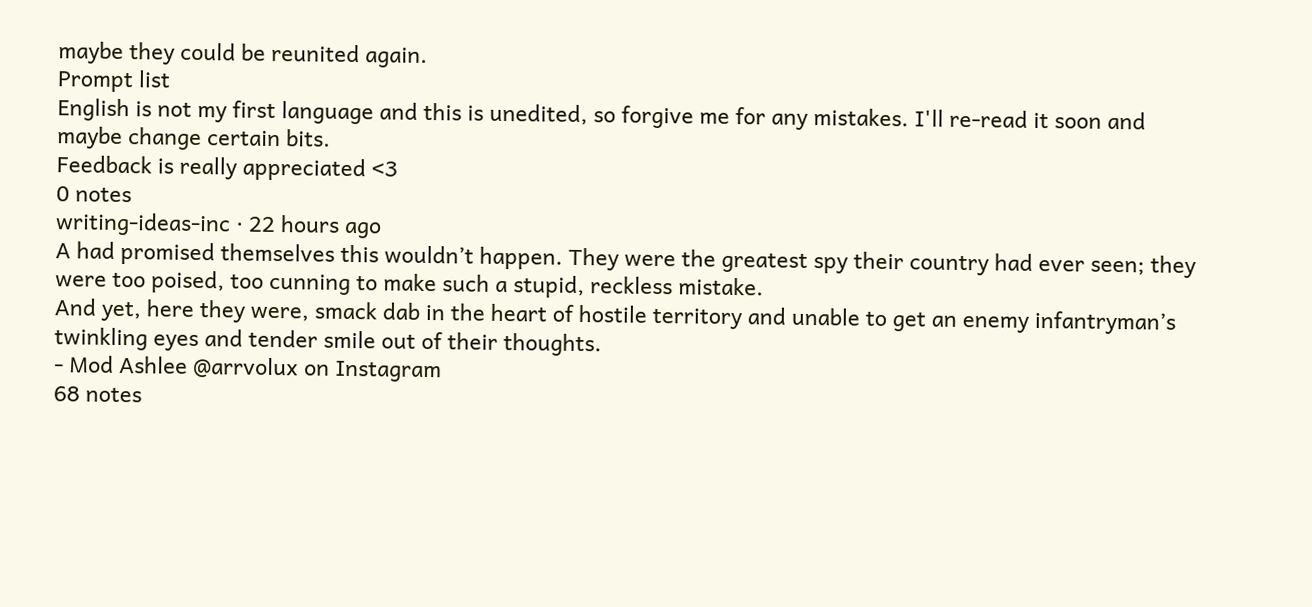maybe they could be reunited again.
Prompt list
English is not my first language and this is unedited, so forgive me for any mistakes. I'll re-read it soon and maybe change certain bits.
Feedback is really appreciated <3
0 notes
writing-ideas-inc · 22 hours ago
A had promised themselves this wouldn’t happen. They were the greatest spy their country had ever seen; they were too poised, too cunning to make such a stupid, reckless mistake.
And yet, here they were, smack dab in the heart of hostile territory and unable to get an enemy infantryman’s twinkling eyes and tender smile out of their thoughts.
- Mod Ashlee @arrvolux on Instagram
68 notes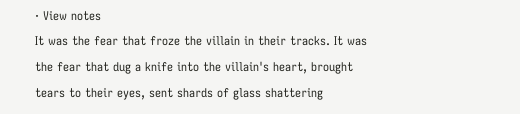· View notes
It was the fear that froze the villain in their tracks. It was the fear that dug a knife into the villain's heart, brought tears to their eyes, sent shards of glass shattering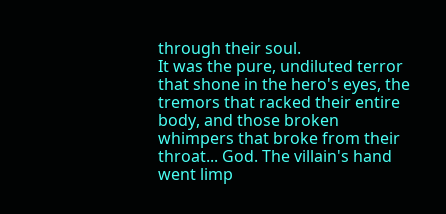through their soul.
It was the pure, undiluted terror that shone in the hero's eyes, the tremors that racked their entire body, and those broken whimpers that broke from their throat... God. The villain's hand went limp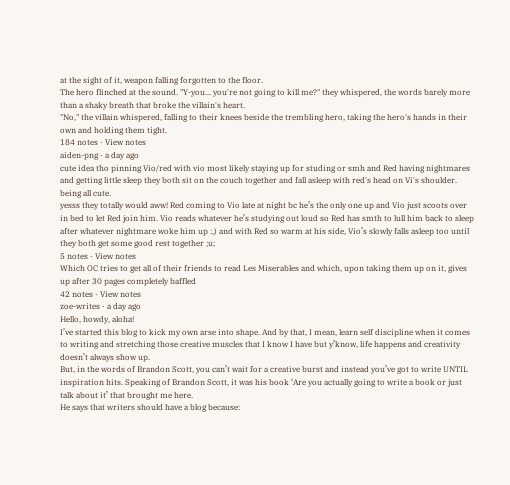at the sight of it, weapon falling forgotten to the floor.
The hero flinched at the sound. "Y-you... you're not going to kill me?" they whispered, the words barely more than a shaky breath that broke the villain's heart.
"No," the villain whispered, falling to their knees beside the trembling hero, taking the hero's hands in their own and holding them tight.
184 notes · View notes
aiden-png · a day ago
cute idea tho pinning Vio/red with vio most likely staying up for studing or smh and Red having nightmares and getting little sleep they both sit on the couch together and fall asleep with red's head on Vi's shoulder. being all cute.
yesss they totally would aww! Red coming to Vio late at night bc he’s the only one up and Vio just scoots over in bed to let Red join him. Vio reads whatever he’s studying out loud so Red has smth to lull him back to sleep after whatever nightmare woke him up :,) and with Red so warm at his side, Vio’s slowly falls asleep too until they both get some good rest together ;u;
5 notes · View notes
Which OC tries to get all of their friends to read Les Miserables and which, upon taking them up on it, gives up after 30 pages completely baffled
42 notes · View notes
zoe-writes · a day ago
Hello, howdy, aloha!
I’ve started this blog to kick my own arse into shape. And by that, I mean, learn self discipline when it comes to writing and stretching those creative muscles that I know I have but y’know, life happens and creativity doesn’t always show up.
But, in the words of Brandon Scott, you can’t wait for a creative burst and instead you’ve got to write UNTIL inspiration hits. Speaking of Brandon Scott, it was his book ‘Are you actually going to write a book or just talk about it’ that brought me here.
He says that writers should have a blog because: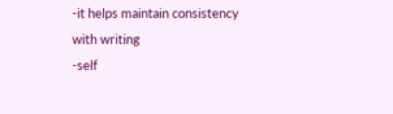-it helps maintain consistency with writing
-self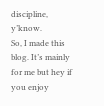discipline, y’know.
So, I made this blog. It’s mainly for me but hey if you enjoy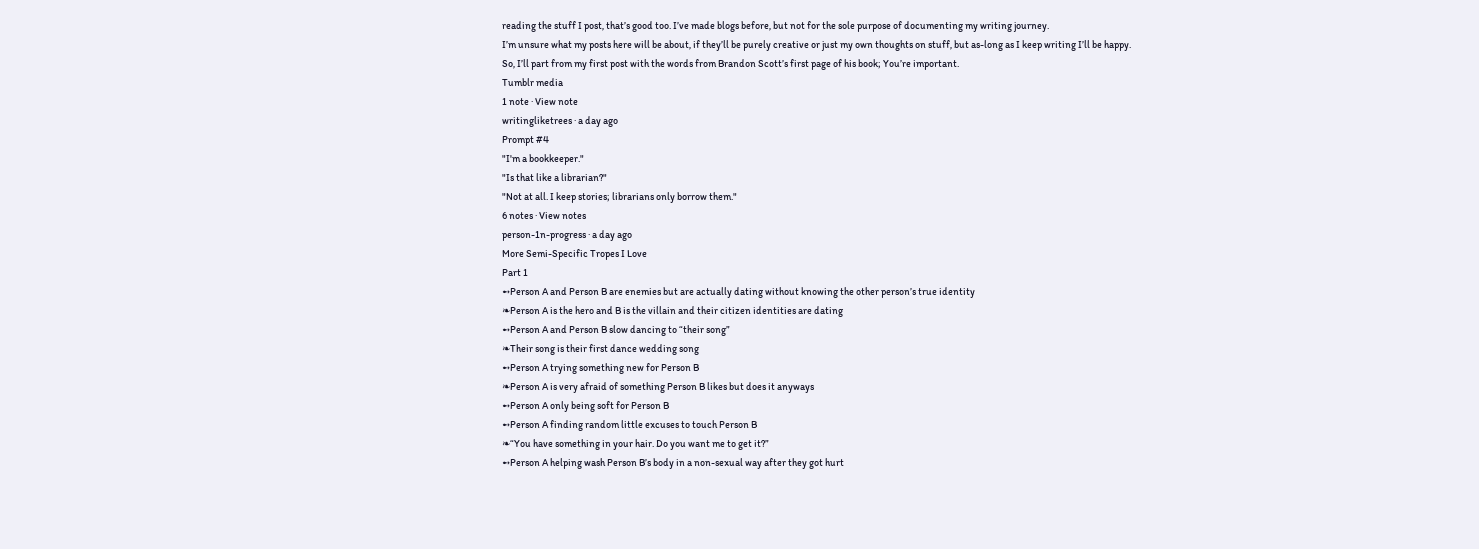reading the stuff I post, that’s good too. I’ve made blogs before, but not for the sole purpose of documenting my writing journey.
I’m unsure what my posts here will be about, if they’ll be purely creative or just my own thoughts on stuff, but as-long as I keep writing I’ll be happy.
So, I’ll part from my first post with the words from Brandon Scott’s first page of his book; You’re important.
Tumblr media
1 note · View note
writingliketrees · a day ago
Prompt #4
"I'm a bookkeeper."
"Is that like a librarian?"
"Not at all. I keep stories; librarians only borrow them."
6 notes · View notes
person-1n-progress · a day ago
More Semi-Specific Tropes I Love
Part 1
➻Person A and Person B are enemies but are actually dating without knowing the other person’s true identity
❧Person A is the hero and B is the villain and their citizen identities are dating
➻Person A and Person B slow dancing to “their song”
❧Their song is their first dance wedding song
➻Person A trying something new for Person B
❧Person A is very afraid of something Person B likes but does it anyways
➻Person A only being soft for Person B
➻Person A finding random little excuses to touch Person B
❧“You have something in your hair. Do you want me to get it?”
➻Person A helping wash Person B’s body in a non-sexual way after they got hurt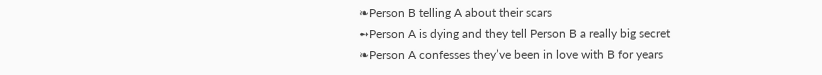❧Person B telling A about their scars
➻Person A is dying and they tell Person B a really big secret
❧Person A confesses they’ve been in love with B for years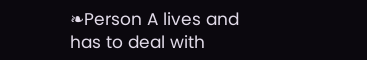❧Person A lives and has to deal with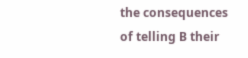the consequences of telling B their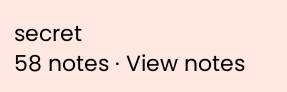secret
58 notes · View notes